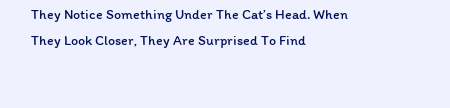They Notice Something Under The Cat’s Head. When They Look Closer, They Are Surprised To Find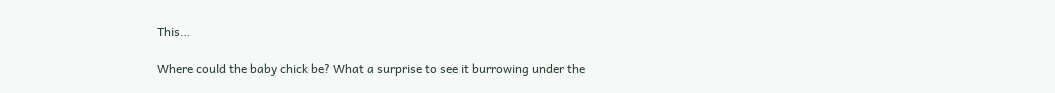This…

Where could the baby chick be? What a surprise to see it burrowing under the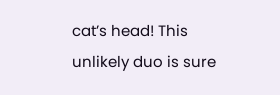cat’s head! This unlikely duo is sure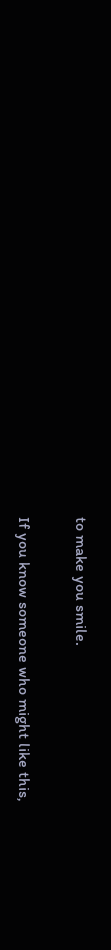to make you smile.


If you know someone who might like this,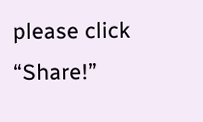please click “Share!”